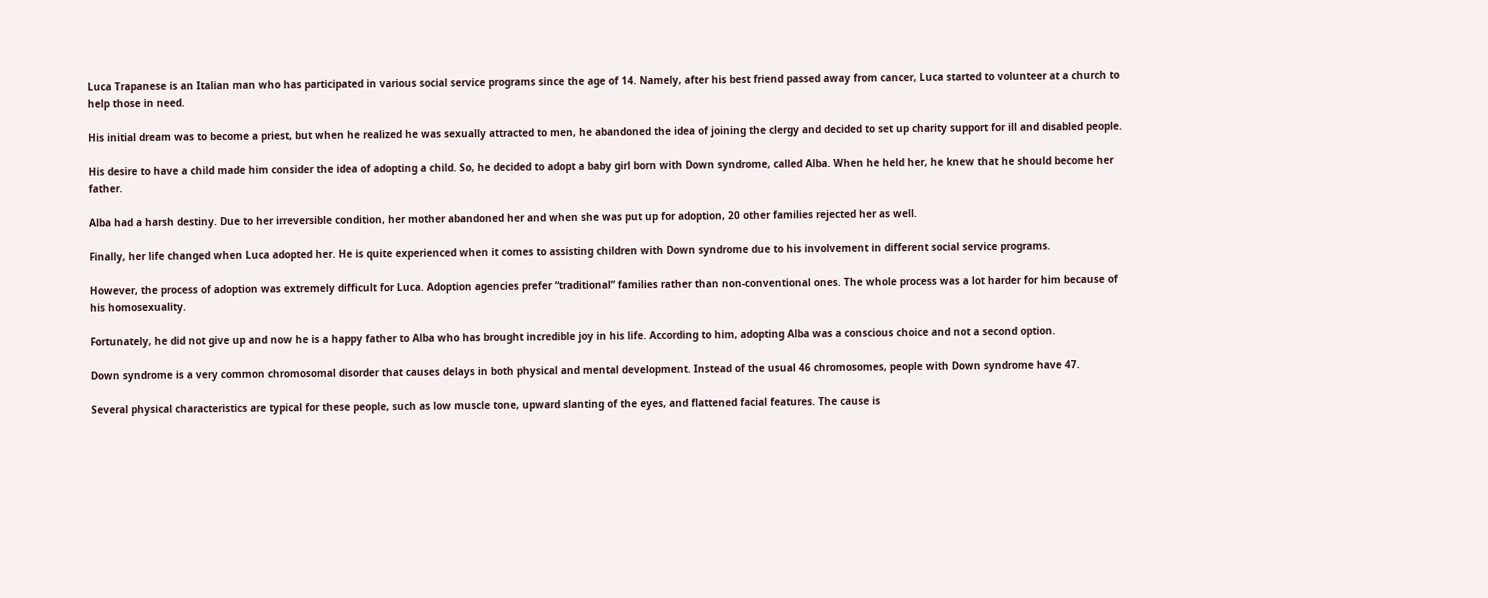Luca Trapanese is an Italian man who has participated in various social service programs since the age of 14. Namely, after his best friend passed away from cancer, Luca started to volunteer at a church to help those in need.

His initial dream was to become a priest, but when he realized he was sexually attracted to men, he abandoned the idea of joining the clergy and decided to set up charity support for ill and disabled people.

His desire to have a child made him consider the idea of adopting a child. So, he decided to adopt a baby girl born with Down syndrome, called Alba. When he held her, he knew that he should become her father.

Alba had a harsh destiny. Due to her irreversible condition, her mother abandoned her and when she was put up for adoption, 20 other families rejected her as well.

Finally, her life changed when Luca adopted her. He is quite experienced when it comes to assisting children with Down syndrome due to his involvement in different social service programs.

However, the process of adoption was extremely difficult for Luca. Adoption agencies prefer “traditional” families rather than non-conventional ones. The whole process was a lot harder for him because of his homosexuality.

Fortunately, he did not give up and now he is a happy father to Alba who has brought incredible joy in his life. According to him, adopting Alba was a conscious choice and not a second option.

Down syndrome is a very common chromosomal disorder that causes delays in both physical and mental development. Instead of the usual 46 chromosomes, people with Down syndrome have 47.

Several physical characteristics are typical for these people, such as low muscle tone, upward slanting of the eyes, and flattened facial features. The cause is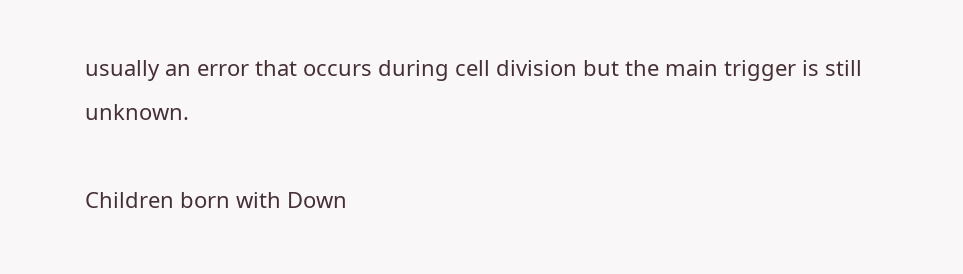usually an error that occurs during cell division but the main trigger is still unknown.

Children born with Down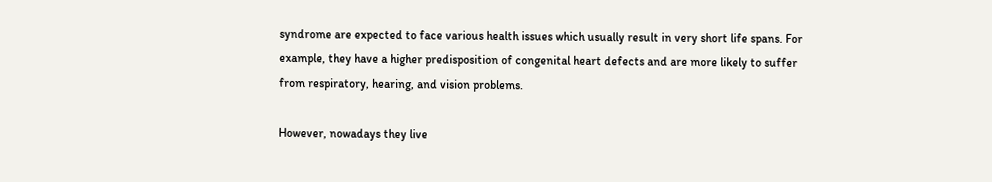syndrome are expected to face various health issues which usually result in very short life spans. For example, they have a higher predisposition of congenital heart defects and are more likely to suffer from respiratory, hearing, and vision problems.

However, nowadays they live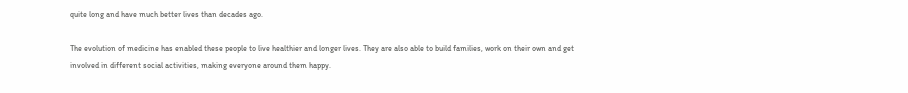quite long and have much better lives than decades ago.

The evolution of medicine has enabled these people to live healthier and longer lives. They are also able to build families, work on their own and get involved in different social activities, making everyone around them happy.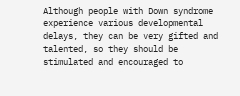Although people with Down syndrome experience various developmental delays, they can be very gifted and talented, so they should be stimulated and encouraged to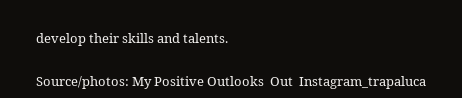develop their skills and talents.

Source/photos: My Positive Outlooks  Out  Instagram_trapaluca